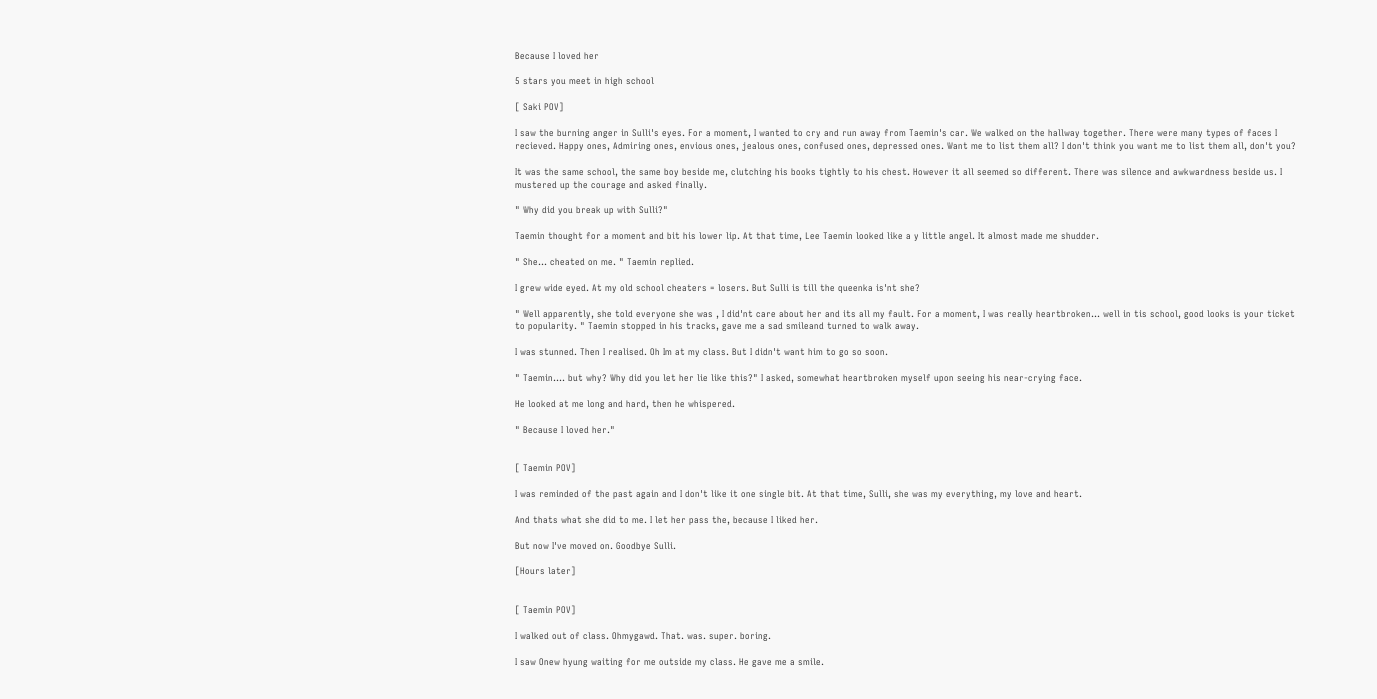Because I loved her

5 stars you meet in high school

[ Saki POV]

I saw the burning anger in Sulli's eyes. For a moment, I wanted to cry and run away from Taemin's car. We walked on the hallway together. There were many types of faces I recieved. Happy ones, Admiring ones, envious ones, jealous ones, confused ones, depressed ones. Want me to list them all? I don't think you want me to list them all, don't you?

It was the same school, the same boy beside me, clutching his books tightly to his chest. However it all seemed so different. There was silence and awkwardness beside us. I mustered up the courage and asked finally.

" Why did you break up with Sulli?"

Taemin thought for a moment and bit his lower lip. At that time, Lee Taemin looked like a y little angel. It almost made me shudder.

" She... cheated on me. " Taemin replied.

I grew wide eyed. At my old school cheaters = losers. But Sulli is till the queenka is'nt she?

" Well apparently, she told everyone she was , I did'nt care about her and its all my fault. For a moment, I was really heartbroken... well in tis school, good looks is your ticket to popularity. " Taemin stopped in his tracks, gave me a sad smileand turned to walk away.

I was stunned. Then I realised. Oh Im at my class. But I didn't want him to go so soon.

" Taemin.... but why? Why did you let her lie like this?" I asked, somewhat heartbroken myself upon seeing his near-crying face.

He looked at me long and hard, then he whispered.

" Because I loved her."


[ Taemin POV]

I was reminded of the past again and I don't like it one single bit. At that time, Sulli, she was my everything, my love and heart.

And thats what she did to me. I let her pass the, because I liked her.

But now I've moved on. Goodbye Sulli.

[Hours later]


[ Taemin POV]

I walked out of class. Ohmygawd. That. was. super. boring.

I saw Onew hyung waiting for me outside my class. He gave me a smile.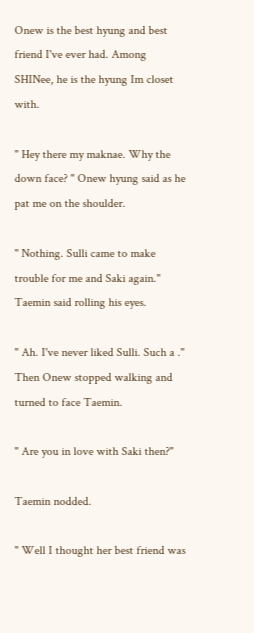Onew is the best hyung and best friend I've ever had. Among SHINee, he is the hyung Im closet with.

" Hey there my maknae. Why the down face? " Onew hyung said as he pat me on the shoulder.

" Nothing. Sulli came to make trouble for me and Saki again."  Taemin said rolling his eyes.

" Ah. I've never liked Sulli. Such a ." Then Onew stopped walking and turned to face Taemin.

" Are you in love with Saki then?"

Taemin nodded.

" Well I thought her best friend was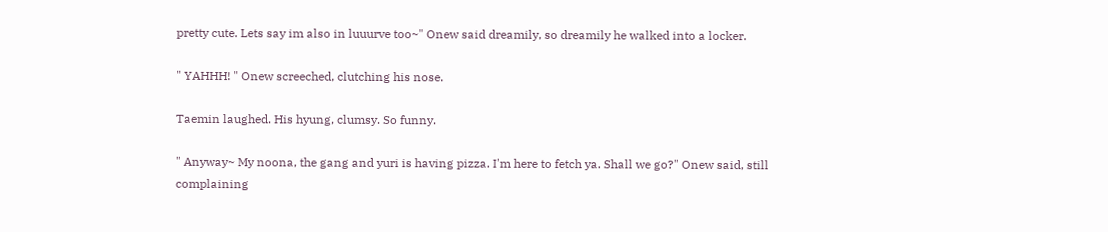pretty cute. Lets say im also in luuurve too~" Onew said dreamily, so dreamily he walked into a locker.

" YAHHH! " Onew screeched, clutching his nose.

Taemin laughed. His hyung, clumsy. So funny.

" Anyway~ My noona, the gang and yuri is having pizza. I'm here to fetch ya. Shall we go?" Onew said, still complaining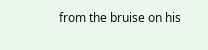from the bruise on his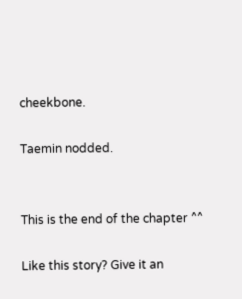cheekbone.

Taemin nodded.


This is the end of the chapter ^^

Like this story? Give it an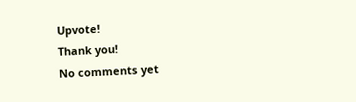Upvote!
Thank you!
No comments yet